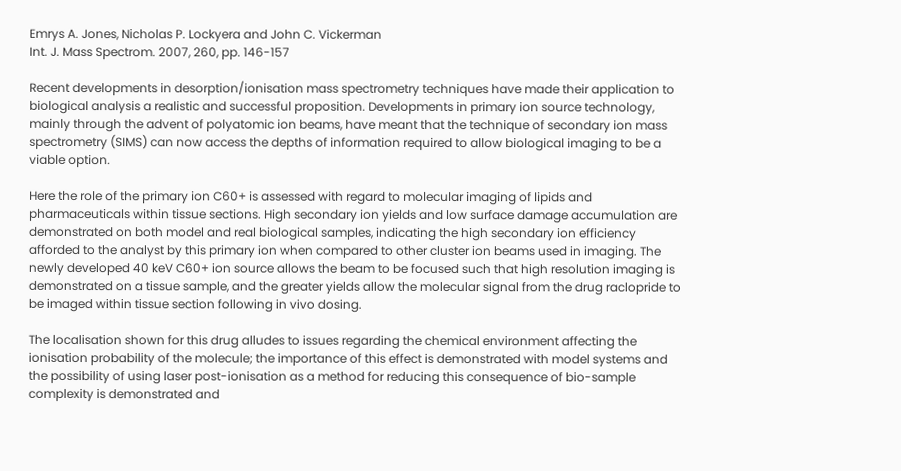Emrys A. Jones, Nicholas P. Lockyera and John C. Vickerman
Int. J. Mass Spectrom. 2007, 260, pp. 146-157

Recent developments in desorption/ionisation mass spectrometry techniques have made their application to biological analysis a realistic and successful proposition. Developments in primary ion source technology, mainly through the advent of polyatomic ion beams, have meant that the technique of secondary ion mass spectrometry (SIMS) can now access the depths of information required to allow biological imaging to be a viable option.

Here the role of the primary ion C60+ is assessed with regard to molecular imaging of lipids and pharmaceuticals within tissue sections. High secondary ion yields and low surface damage accumulation are demonstrated on both model and real biological samples, indicating the high secondary ion efficiency afforded to the analyst by this primary ion when compared to other cluster ion beams used in imaging. The newly developed 40 keV C60+ ion source allows the beam to be focused such that high resolution imaging is demonstrated on a tissue sample, and the greater yields allow the molecular signal from the drug raclopride to be imaged within tissue section following in vivo dosing.

The localisation shown for this drug alludes to issues regarding the chemical environment affecting the ionisation probability of the molecule; the importance of this effect is demonstrated with model systems and the possibility of using laser post-ionisation as a method for reducing this consequence of bio-sample complexity is demonstrated and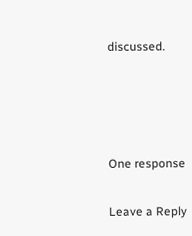discussed.




One response

Leave a Reply